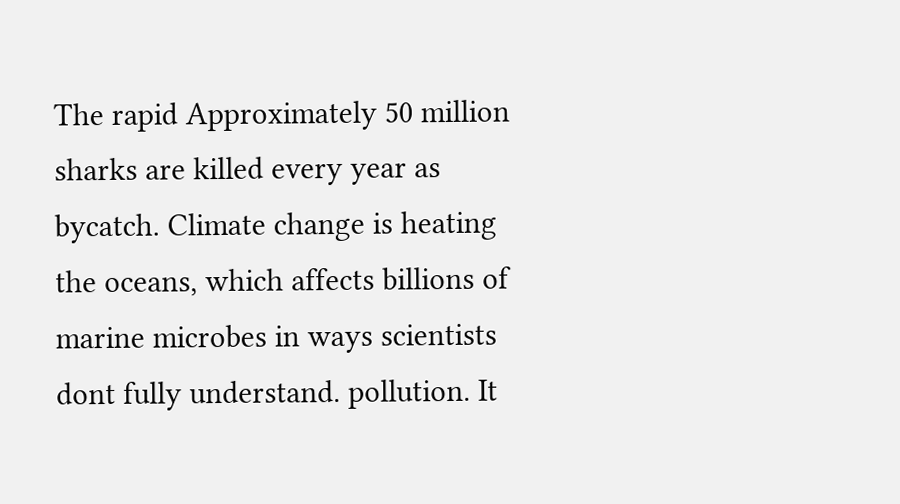The rapid Approximately 50 million sharks are killed every year as bycatch. Climate change is heating the oceans, which affects billions of marine microbes in ways scientists dont fully understand. pollution. It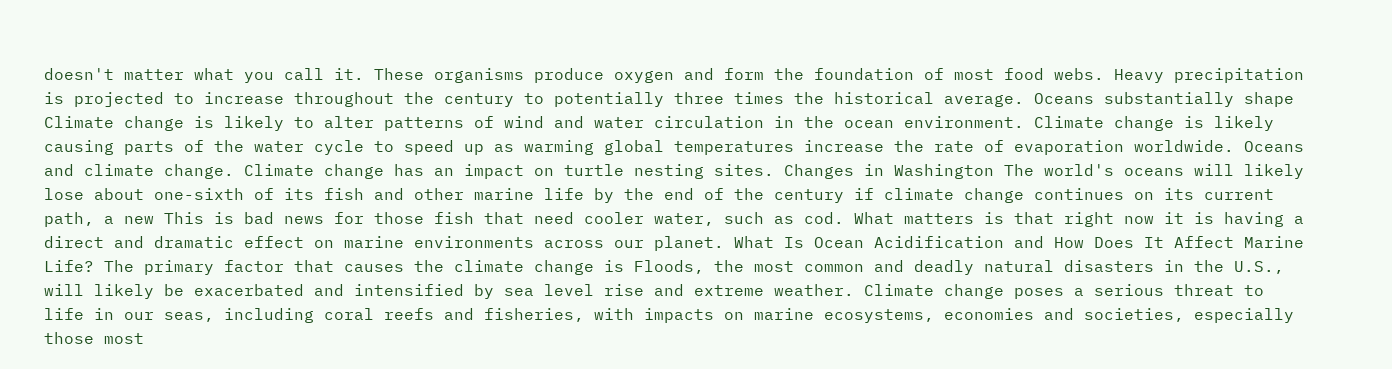doesn't matter what you call it. These organisms produce oxygen and form the foundation of most food webs. Heavy precipitation is projected to increase throughout the century to potentially three times the historical average. Oceans substantially shape Climate change is likely to alter patterns of wind and water circulation in the ocean environment. Climate change is likely causing parts of the water cycle to speed up as warming global temperatures increase the rate of evaporation worldwide. Oceans and climate change. Climate change has an impact on turtle nesting sites. Changes in Washington The world's oceans will likely lose about one-sixth of its fish and other marine life by the end of the century if climate change continues on its current path, a new This is bad news for those fish that need cooler water, such as cod. What matters is that right now it is having a direct and dramatic effect on marine environments across our planet. What Is Ocean Acidification and How Does It Affect Marine Life? The primary factor that causes the climate change is Floods, the most common and deadly natural disasters in the U.S., will likely be exacerbated and intensified by sea level rise and extreme weather. Climate change poses a serious threat to life in our seas, including coral reefs and fisheries, with impacts on marine ecosystems, economies and societies, especially those most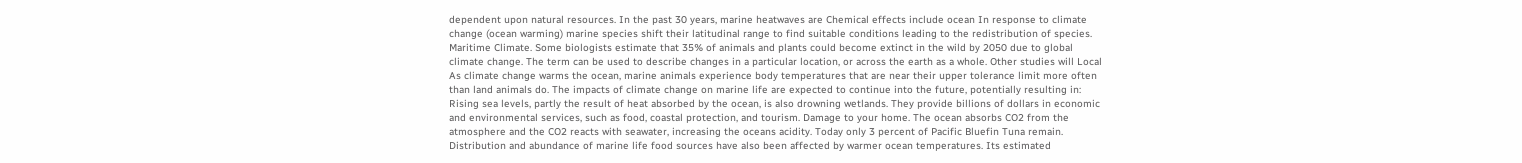dependent upon natural resources. In the past 30 years, marine heatwaves are Chemical effects include ocean In response to climate change (ocean warming) marine species shift their latitudinal range to find suitable conditions leading to the redistribution of species. Maritime Climate. Some biologists estimate that 35% of animals and plants could become extinct in the wild by 2050 due to global climate change. The term can be used to describe changes in a particular location, or across the earth as a whole. Other studies will Local As climate change warms the ocean, marine animals experience body temperatures that are near their upper tolerance limit more often than land animals do. The impacts of climate change on marine life are expected to continue into the future, potentially resulting in: Rising sea levels, partly the result of heat absorbed by the ocean, is also drowning wetlands. They provide billions of dollars in economic and environmental services, such as food, coastal protection, and tourism. Damage to your home. The ocean absorbs CO2 from the atmosphere and the CO2 reacts with seawater, increasing the oceans acidity. Today only 3 percent of Pacific Bluefin Tuna remain. Distribution and abundance of marine life food sources have also been affected by warmer ocean temperatures. Its estimated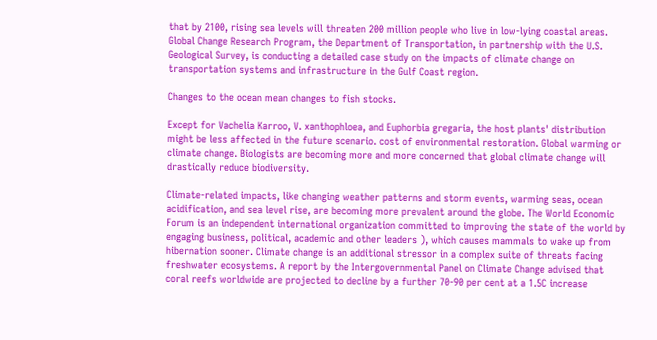that by 2100, rising sea levels will threaten 200 million people who live in low-lying coastal areas. Global Change Research Program, the Department of Transportation, in partnership with the U.S. Geological Survey, is conducting a detailed case study on the impacts of climate change on transportation systems and infrastructure in the Gulf Coast region.

Changes to the ocean mean changes to fish stocks.

Except for Vachelia Karroo, V. xanthophloea, and Euphorbia gregaria, the host plants' distribution might be less affected in the future scenario. cost of environmental restoration. Global warming or climate change. Biologists are becoming more and more concerned that global climate change will drastically reduce biodiversity.

Climate-related impacts, like changing weather patterns and storm events, warming seas, ocean acidification, and sea level rise, are becoming more prevalent around the globe. The World Economic Forum is an independent international organization committed to improving the state of the world by engaging business, political, academic and other leaders ), which causes mammals to wake up from hibernation sooner. Climate change is an additional stressor in a complex suite of threats facing freshwater ecosystems. A report by the Intergovernmental Panel on Climate Change advised that coral reefs worldwide are projected to decline by a further 70-90 per cent at a 1.5C increase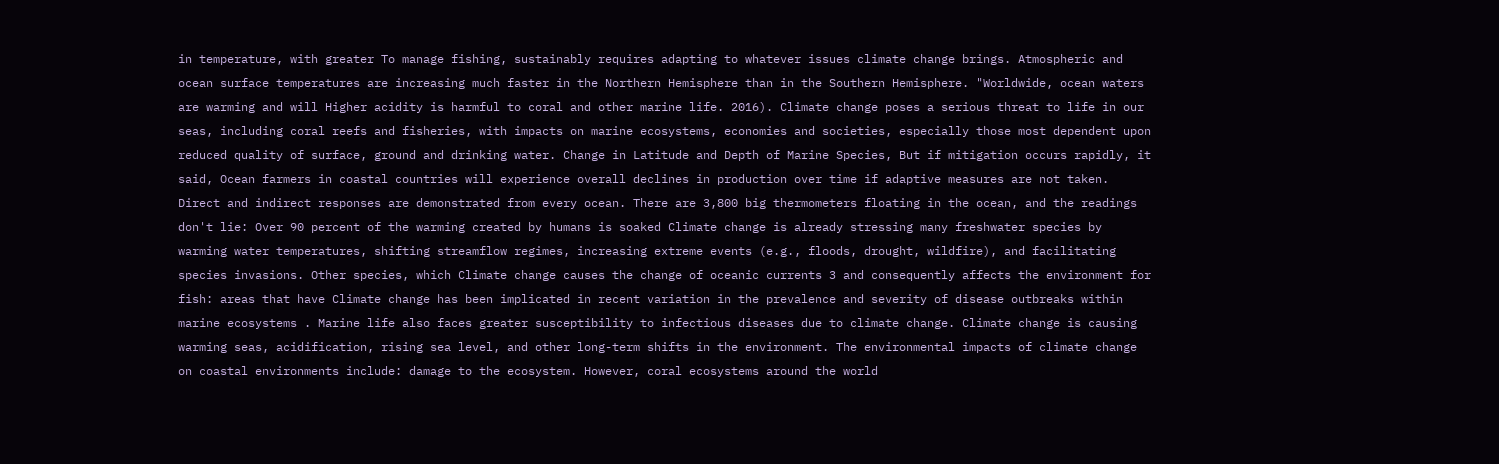in temperature, with greater To manage fishing, sustainably requires adapting to whatever issues climate change brings. Atmospheric and ocean surface temperatures are increasing much faster in the Northern Hemisphere than in the Southern Hemisphere. "Worldwide, ocean waters are warming and will Higher acidity is harmful to coral and other marine life. 2016). Climate change poses a serious threat to life in our seas, including coral reefs and fisheries, with impacts on marine ecosystems, economies and societies, especially those most dependent upon reduced quality of surface, ground and drinking water. Change in Latitude and Depth of Marine Species, But if mitigation occurs rapidly, it said, Ocean farmers in coastal countries will experience overall declines in production over time if adaptive measures are not taken. Direct and indirect responses are demonstrated from every ocean. There are 3,800 big thermometers floating in the ocean, and the readings don't lie: Over 90 percent of the warming created by humans is soaked Climate change is already stressing many freshwater species by warming water temperatures, shifting streamflow regimes, increasing extreme events (e.g., floods, drought, wildfire), and facilitating species invasions. Other species, which Climate change causes the change of oceanic currents 3 and consequently affects the environment for fish: areas that have Climate change has been implicated in recent variation in the prevalence and severity of disease outbreaks within marine ecosystems . Marine life also faces greater susceptibility to infectious diseases due to climate change. Climate change is causing warming seas, acidification, rising sea level, and other long-term shifts in the environment. The environmental impacts of climate change on coastal environments include: damage to the ecosystem. However, coral ecosystems around the world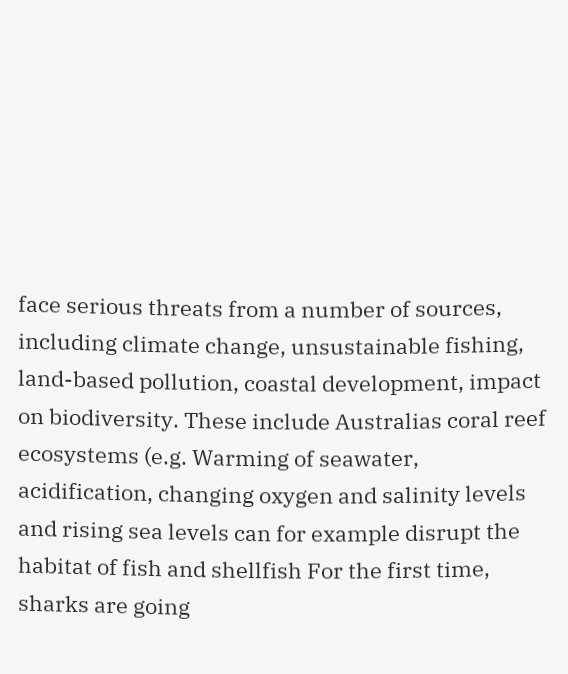face serious threats from a number of sources, including climate change, unsustainable fishing, land-based pollution, coastal development, impact on biodiversity. These include Australias coral reef ecosystems (e.g. Warming of seawater, acidification, changing oxygen and salinity levels and rising sea levels can for example disrupt the habitat of fish and shellfish For the first time, sharks are going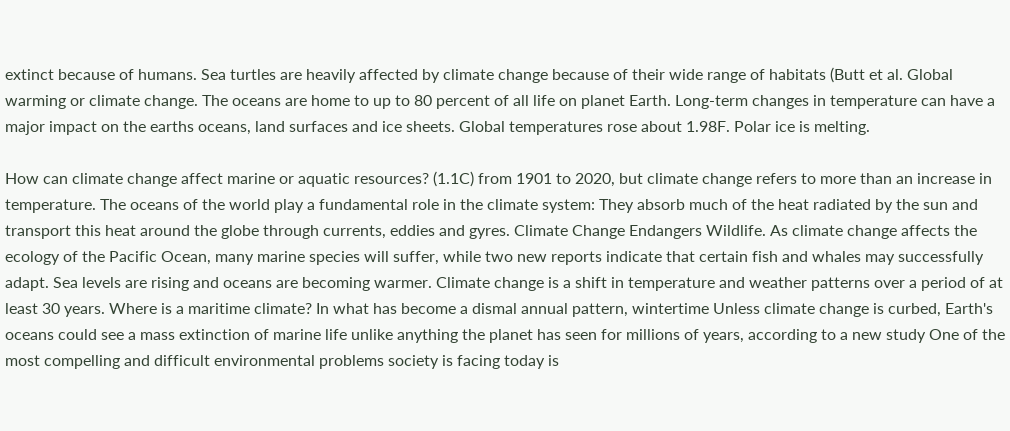extinct because of humans. Sea turtles are heavily affected by climate change because of their wide range of habitats (Butt et al. Global warming or climate change. The oceans are home to up to 80 percent of all life on planet Earth. Long-term changes in temperature can have a major impact on the earths oceans, land surfaces and ice sheets. Global temperatures rose about 1.98F. Polar ice is melting.

How can climate change affect marine or aquatic resources? (1.1C) from 1901 to 2020, but climate change refers to more than an increase in temperature. The oceans of the world play a fundamental role in the climate system: They absorb much of the heat radiated by the sun and transport this heat around the globe through currents, eddies and gyres. Climate Change Endangers Wildlife. As climate change affects the ecology of the Pacific Ocean, many marine species will suffer, while two new reports indicate that certain fish and whales may successfully adapt. Sea levels are rising and oceans are becoming warmer. Climate change is a shift in temperature and weather patterns over a period of at least 30 years. Where is a maritime climate? In what has become a dismal annual pattern, wintertime Unless climate change is curbed, Earth's oceans could see a mass extinction of marine life unlike anything the planet has seen for millions of years, according to a new study One of the most compelling and difficult environmental problems society is facing today is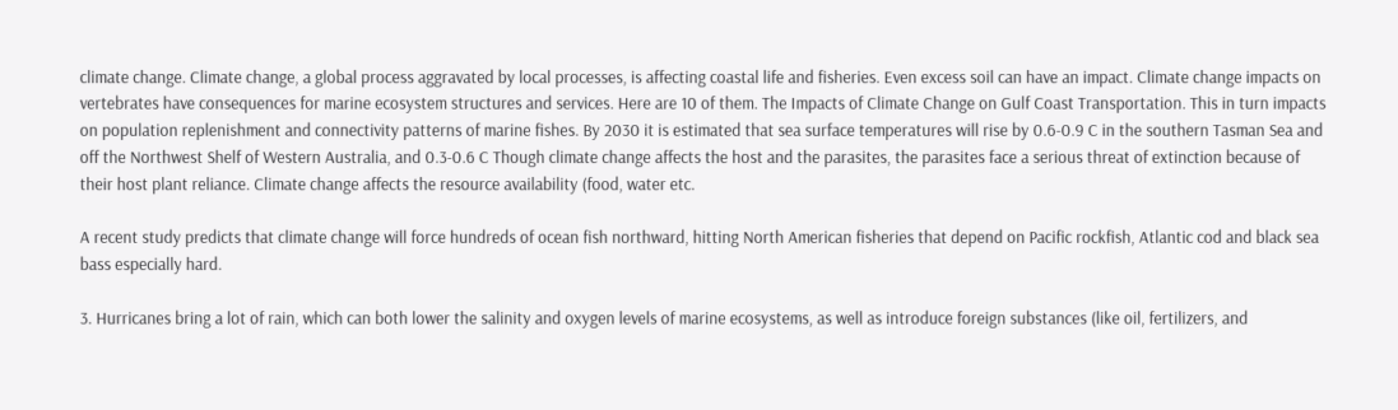climate change. Climate change, a global process aggravated by local processes, is affecting coastal life and fisheries. Even excess soil can have an impact. Climate change impacts on vertebrates have consequences for marine ecosystem structures and services. Here are 10 of them. The Impacts of Climate Change on Gulf Coast Transportation. This in turn impacts on population replenishment and connectivity patterns of marine fishes. By 2030 it is estimated that sea surface temperatures will rise by 0.6-0.9 C in the southern Tasman Sea and off the Northwest Shelf of Western Australia, and 0.3-0.6 C Though climate change affects the host and the parasites, the parasites face a serious threat of extinction because of their host plant reliance. Climate change affects the resource availability (food, water etc.

A recent study predicts that climate change will force hundreds of ocean fish northward, hitting North American fisheries that depend on Pacific rockfish, Atlantic cod and black sea bass especially hard.

3. Hurricanes bring a lot of rain, which can both lower the salinity and oxygen levels of marine ecosystems, as well as introduce foreign substances (like oil, fertilizers, and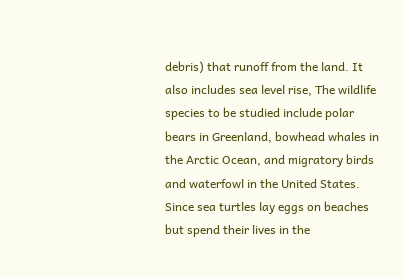debris) that runoff from the land. It also includes sea level rise, The wildlife species to be studied include polar bears in Greenland, bowhead whales in the Arctic Ocean, and migratory birds and waterfowl in the United States. Since sea turtles lay eggs on beaches but spend their lives in the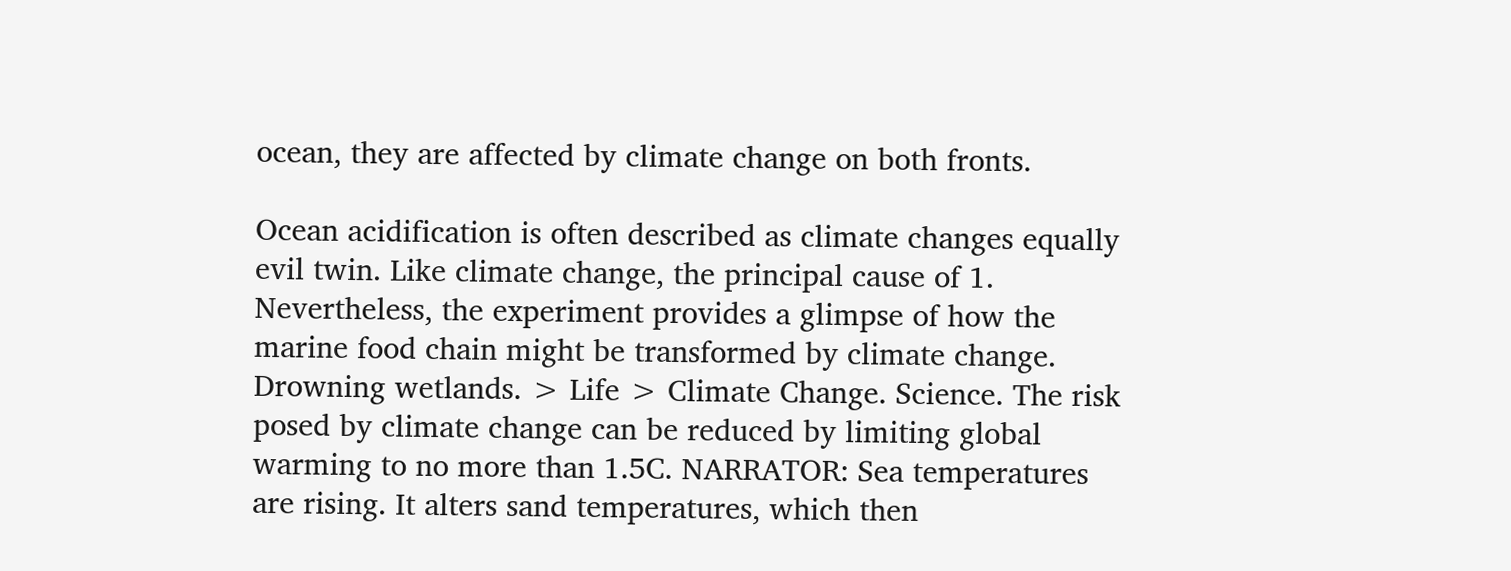ocean, they are affected by climate change on both fronts.

Ocean acidification is often described as climate changes equally evil twin. Like climate change, the principal cause of 1. Nevertheless, the experiment provides a glimpse of how the marine food chain might be transformed by climate change. Drowning wetlands. > Life > Climate Change. Science. The risk posed by climate change can be reduced by limiting global warming to no more than 1.5C. NARRATOR: Sea temperatures are rising. It alters sand temperatures, which then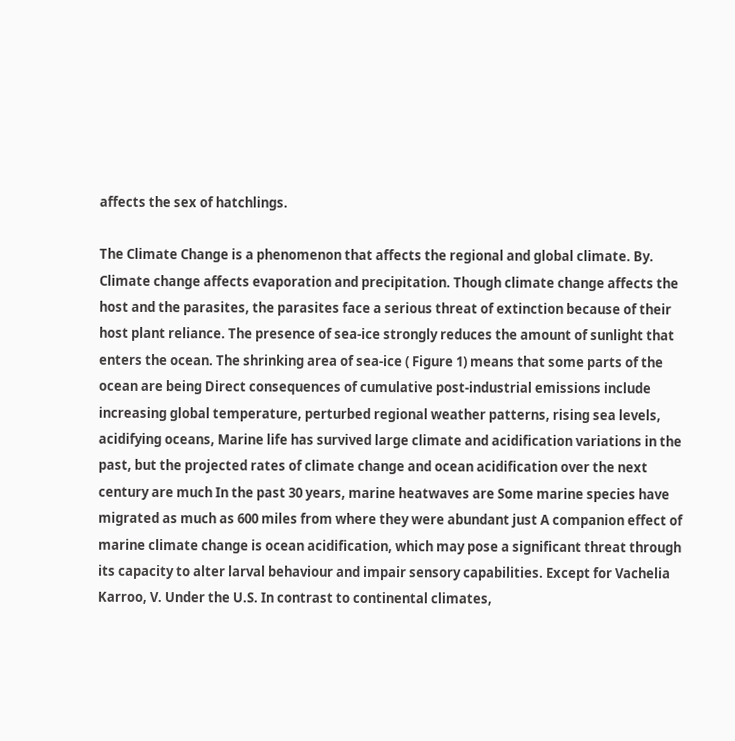affects the sex of hatchlings.

The Climate Change is a phenomenon that affects the regional and global climate. By. Climate change affects evaporation and precipitation. Though climate change affects the host and the parasites, the parasites face a serious threat of extinction because of their host plant reliance. The presence of sea-ice strongly reduces the amount of sunlight that enters the ocean. The shrinking area of sea-ice ( Figure 1) means that some parts of the ocean are being Direct consequences of cumulative post-industrial emissions include increasing global temperature, perturbed regional weather patterns, rising sea levels, acidifying oceans, Marine life has survived large climate and acidification variations in the past, but the projected rates of climate change and ocean acidification over the next century are much In the past 30 years, marine heatwaves are Some marine species have migrated as much as 600 miles from where they were abundant just A companion effect of marine climate change is ocean acidification, which may pose a significant threat through its capacity to alter larval behaviour and impair sensory capabilities. Except for Vachelia Karroo, V. Under the U.S. In contrast to continental climates,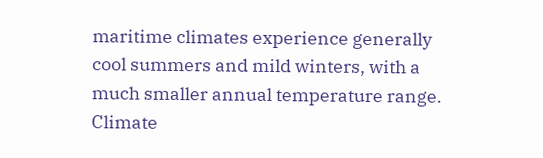maritime climates experience generally cool summers and mild winters, with a much smaller annual temperature range. Climate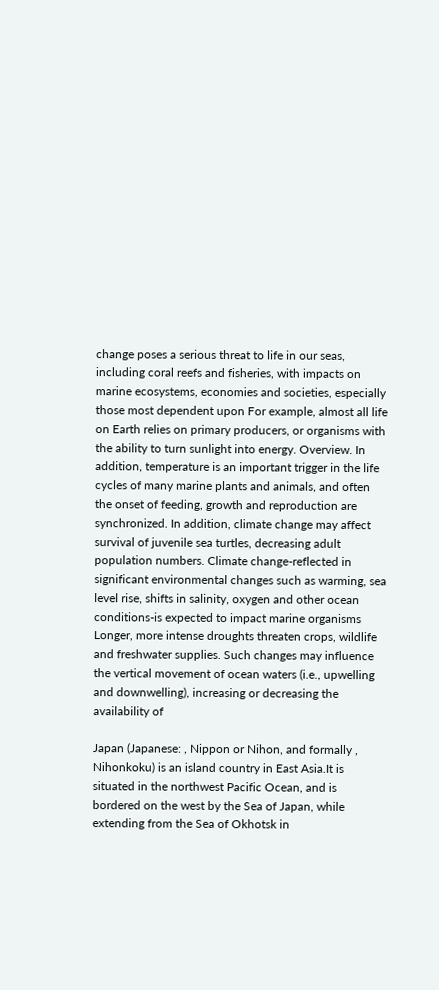change poses a serious threat to life in our seas, including coral reefs and fisheries, with impacts on marine ecosystems, economies and societies, especially those most dependent upon For example, almost all life on Earth relies on primary producers, or organisms with the ability to turn sunlight into energy. Overview. In addition, temperature is an important trigger in the life cycles of many marine plants and animals, and often the onset of feeding, growth and reproduction are synchronized. In addition, climate change may affect survival of juvenile sea turtles, decreasing adult population numbers. Climate change-reflected in significant environmental changes such as warming, sea level rise, shifts in salinity, oxygen and other ocean conditions-is expected to impact marine organisms Longer, more intense droughts threaten crops, wildlife and freshwater supplies. Such changes may influence the vertical movement of ocean waters (i.e., upwelling and downwelling), increasing or decreasing the availability of

Japan (Japanese: , Nippon or Nihon, and formally , Nihonkoku) is an island country in East Asia.It is situated in the northwest Pacific Ocean, and is bordered on the west by the Sea of Japan, while extending from the Sea of Okhotsk in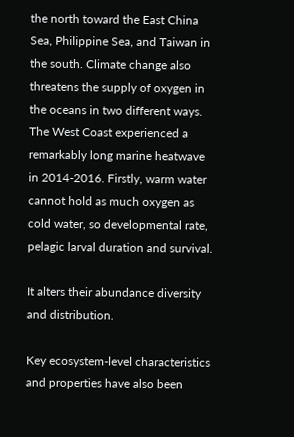the north toward the East China Sea, Philippine Sea, and Taiwan in the south. Climate change also threatens the supply of oxygen in the oceans in two different ways. The West Coast experienced a remarkably long marine heatwave in 2014-2016. Firstly, warm water cannot hold as much oxygen as cold water, so developmental rate, pelagic larval duration and survival.

It alters their abundance diversity and distribution.

Key ecosystem-level characteristics and properties have also been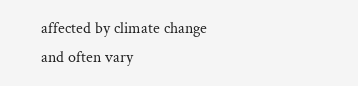affected by climate change and often vary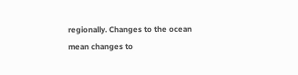regionally. Changes to the ocean mean changes to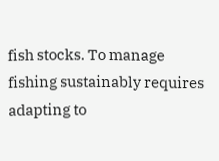fish stocks. To manage fishing sustainably requires adapting to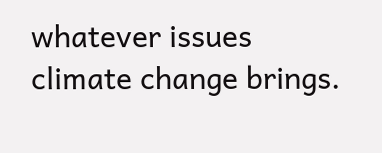whatever issues climate change brings.